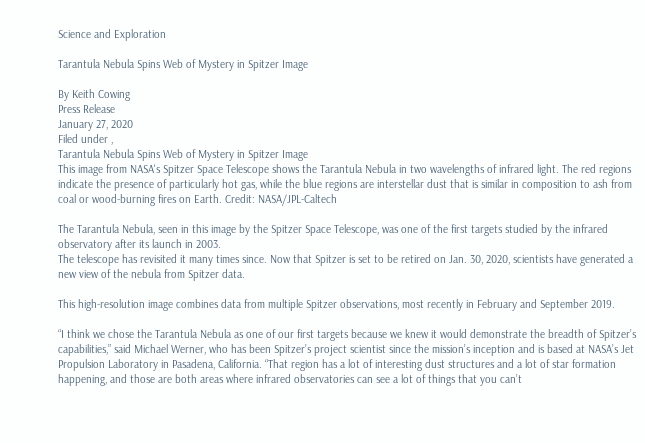Science and Exploration

Tarantula Nebula Spins Web of Mystery in Spitzer Image

By Keith Cowing
Press Release
January 27, 2020
Filed under ,
Tarantula Nebula Spins Web of Mystery in Spitzer Image
This image from NASA's Spitzer Space Telescope shows the Tarantula Nebula in two wavelengths of infrared light. The red regions indicate the presence of particularly hot gas, while the blue regions are interstellar dust that is similar in composition to ash from coal or wood-burning fires on Earth. Credit: NASA/JPL-Caltech

The Tarantula Nebula, seen in this image by the Spitzer Space Telescope, was one of the first targets studied by the infrared observatory after its launch in 2003.
The telescope has revisited it many times since. Now that Spitzer is set to be retired on Jan. 30, 2020, scientists have generated a new view of the nebula from Spitzer data.

This high-resolution image combines data from multiple Spitzer observations, most recently in February and September 2019.

“I think we chose the Tarantula Nebula as one of our first targets because we knew it would demonstrate the breadth of Spitzer’s capabilities,” said Michael Werner, who has been Spitzer’s project scientist since the mission’s inception and is based at NASA’s Jet Propulsion Laboratory in Pasadena, California. “That region has a lot of interesting dust structures and a lot of star formation happening, and those are both areas where infrared observatories can see a lot of things that you can’t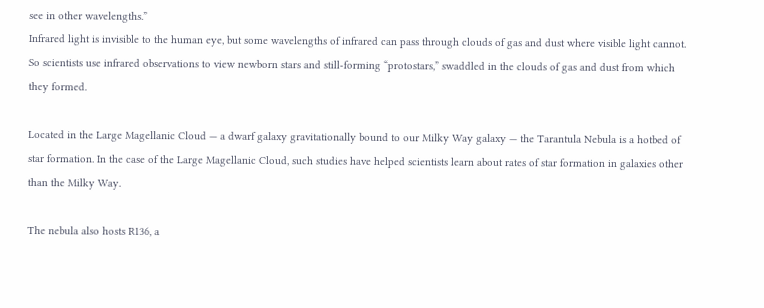see in other wavelengths.”
Infrared light is invisible to the human eye, but some wavelengths of infrared can pass through clouds of gas and dust where visible light cannot. So scientists use infrared observations to view newborn stars and still-forming “protostars,” swaddled in the clouds of gas and dust from which they formed.

Located in the Large Magellanic Cloud — a dwarf galaxy gravitationally bound to our Milky Way galaxy — the Tarantula Nebula is a hotbed of star formation. In the case of the Large Magellanic Cloud, such studies have helped scientists learn about rates of star formation in galaxies other than the Milky Way.

The nebula also hosts R136, a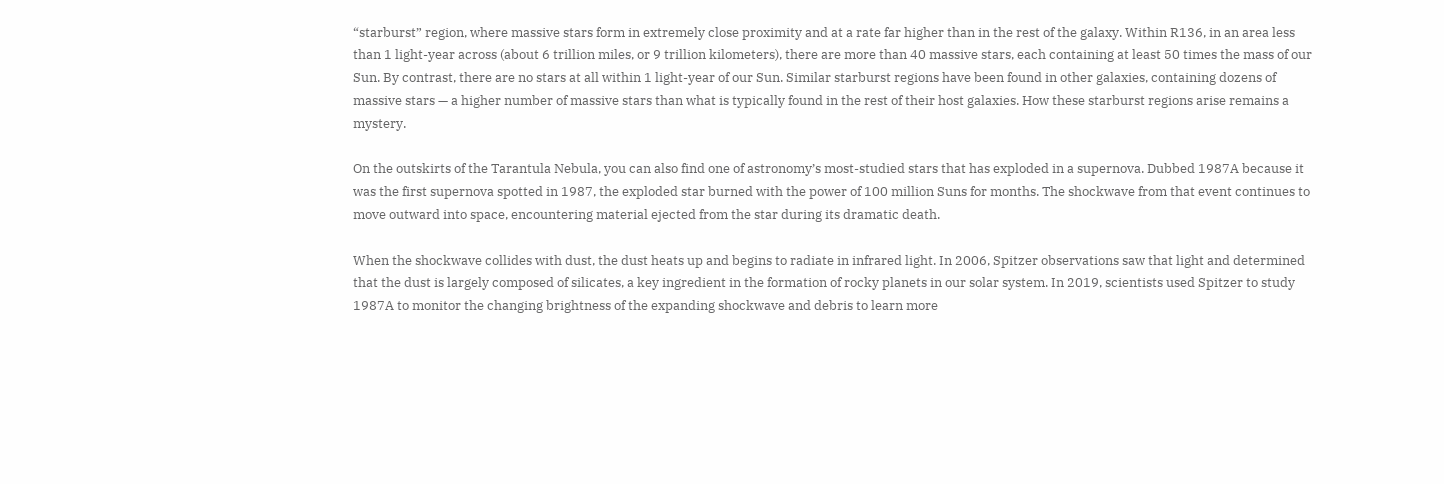“starburst” region, where massive stars form in extremely close proximity and at a rate far higher than in the rest of the galaxy. Within R136, in an area less than 1 light-year across (about 6 trillion miles, or 9 trillion kilometers), there are more than 40 massive stars, each containing at least 50 times the mass of our Sun. By contrast, there are no stars at all within 1 light-year of our Sun. Similar starburst regions have been found in other galaxies, containing dozens of massive stars — a higher number of massive stars than what is typically found in the rest of their host galaxies. How these starburst regions arise remains a mystery.

On the outskirts of the Tarantula Nebula, you can also find one of astronomy’s most-studied stars that has exploded in a supernova. Dubbed 1987A because it was the first supernova spotted in 1987, the exploded star burned with the power of 100 million Suns for months. The shockwave from that event continues to move outward into space, encountering material ejected from the star during its dramatic death.

When the shockwave collides with dust, the dust heats up and begins to radiate in infrared light. In 2006, Spitzer observations saw that light and determined that the dust is largely composed of silicates, a key ingredient in the formation of rocky planets in our solar system. In 2019, scientists used Spitzer to study 1987A to monitor the changing brightness of the expanding shockwave and debris to learn more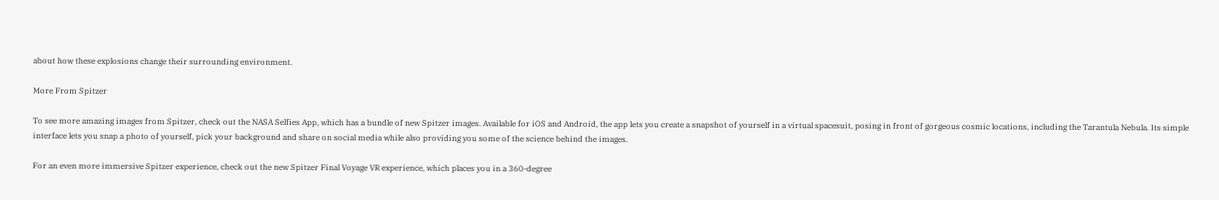about how these explosions change their surrounding environment.

More From Spitzer

To see more amazing images from Spitzer, check out the NASA Selfies App, which has a bundle of new Spitzer images. Available for iOS and Android, the app lets you create a snapshot of yourself in a virtual spacesuit, posing in front of gorgeous cosmic locations, including the Tarantula Nebula. Its simple interface lets you snap a photo of yourself, pick your background and share on social media while also providing you some of the science behind the images.

For an even more immersive Spitzer experience, check out the new Spitzer Final Voyage VR experience, which places you in a 360-degree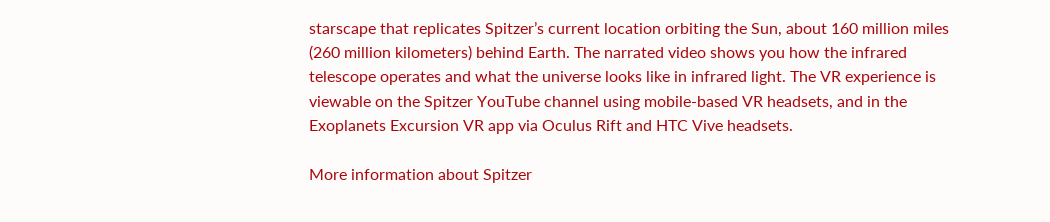starscape that replicates Spitzer’s current location orbiting the Sun, about 160 million miles (260 million kilometers) behind Earth. The narrated video shows you how the infrared telescope operates and what the universe looks like in infrared light. The VR experience is viewable on the Spitzer YouTube channel using mobile-based VR headsets, and in the Exoplanets Excursion VR app via Oculus Rift and HTC Vive headsets.

More information about Spitzer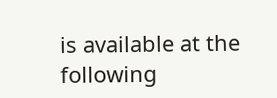is available at the following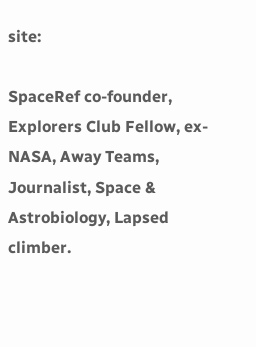site:

SpaceRef co-founder, Explorers Club Fellow, ex-NASA, Away Teams, Journalist, Space & Astrobiology, Lapsed climber.